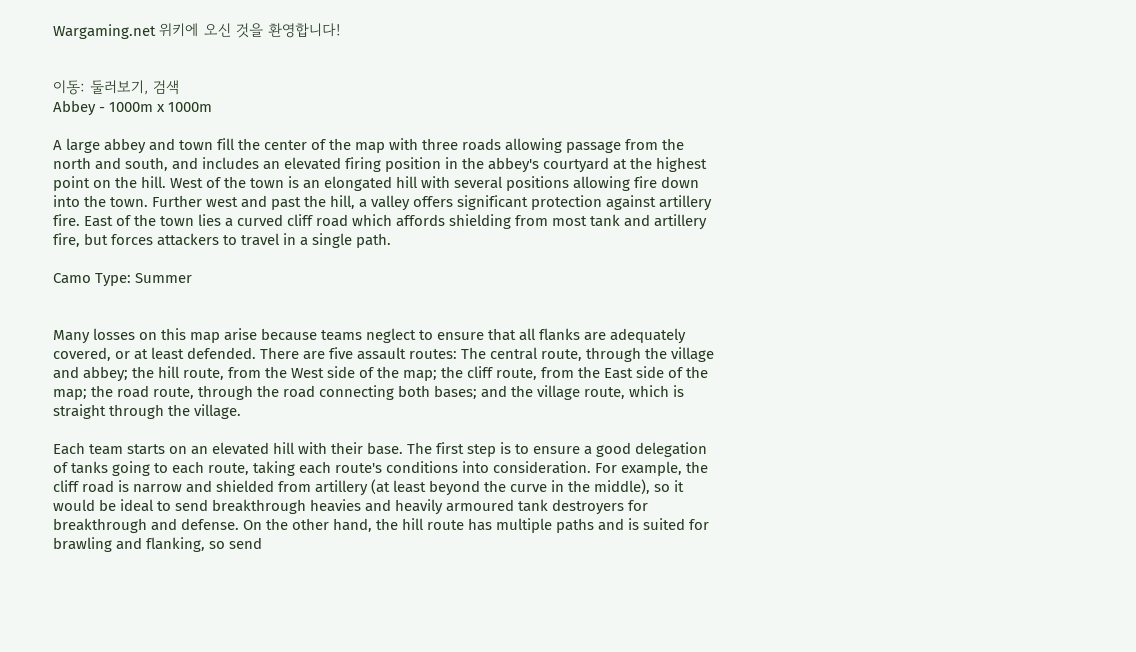Wargaming.net 위키에 오신 것을 환영합니다!


이동: 둘러보기, 검색
Abbey - 1000m x 1000m

A large abbey and town fill the center of the map with three roads allowing passage from the north and south, and includes an elevated firing position in the abbey's courtyard at the highest point on the hill. West of the town is an elongated hill with several positions allowing fire down into the town. Further west and past the hill, a valley offers significant protection against artillery fire. East of the town lies a curved cliff road which affords shielding from most tank and artillery fire, but forces attackers to travel in a single path.

Camo Type: Summer


Many losses on this map arise because teams neglect to ensure that all flanks are adequately covered, or at least defended. There are five assault routes: The central route, through the village and abbey; the hill route, from the West side of the map; the cliff route, from the East side of the map; the road route, through the road connecting both bases; and the village route, which is straight through the village.

Each team starts on an elevated hill with their base. The first step is to ensure a good delegation of tanks going to each route, taking each route's conditions into consideration. For example, the cliff road is narrow and shielded from artillery (at least beyond the curve in the middle), so it would be ideal to send breakthrough heavies and heavily armoured tank destroyers for breakthrough and defense. On the other hand, the hill route has multiple paths and is suited for brawling and flanking, so send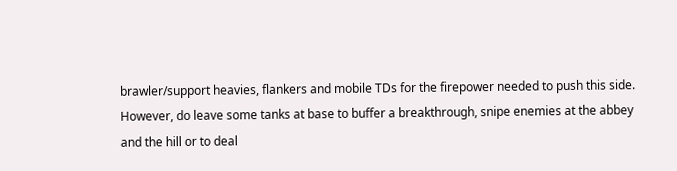brawler/support heavies, flankers and mobile TDs for the firepower needed to push this side. However, do leave some tanks at base to buffer a breakthrough, snipe enemies at the abbey and the hill or to deal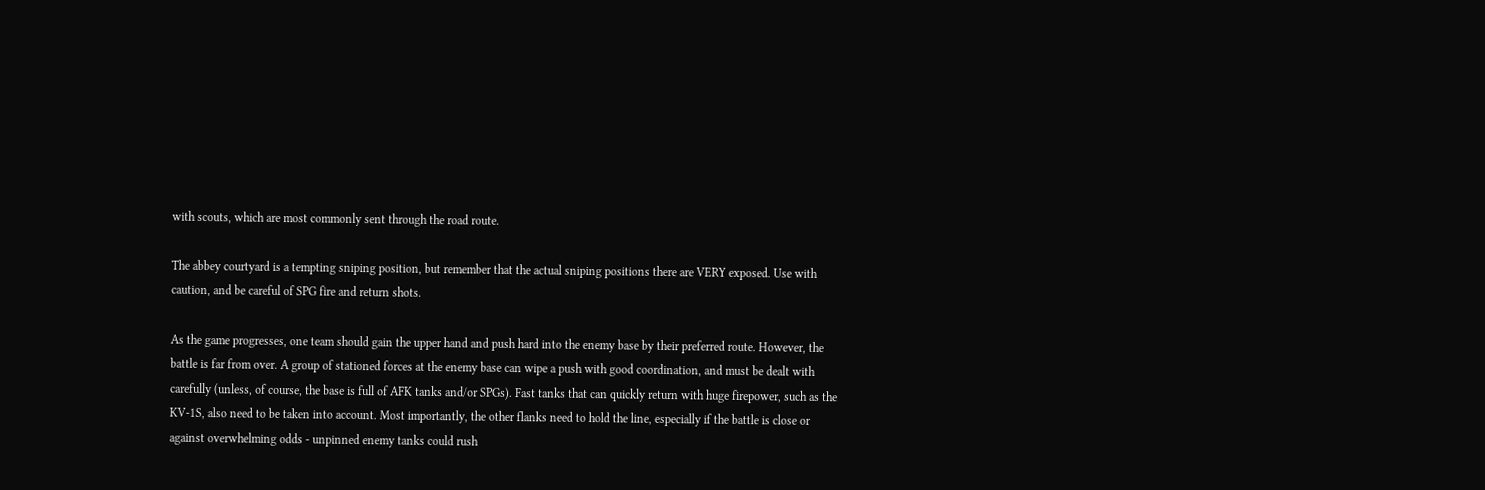with scouts, which are most commonly sent through the road route.

The abbey courtyard is a tempting sniping position, but remember that the actual sniping positions there are VERY exposed. Use with caution, and be careful of SPG fire and return shots.

As the game progresses, one team should gain the upper hand and push hard into the enemy base by their preferred route. However, the battle is far from over. A group of stationed forces at the enemy base can wipe a push with good coordination, and must be dealt with carefully (unless, of course, the base is full of AFK tanks and/or SPGs). Fast tanks that can quickly return with huge firepower, such as the KV-1S, also need to be taken into account. Most importantly, the other flanks need to hold the line, especially if the battle is close or against overwhelming odds - unpinned enemy tanks could rush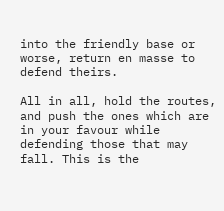into the friendly base or worse, return en masse to defend theirs.

All in all, hold the routes, and push the ones which are in your favour while defending those that may fall. This is the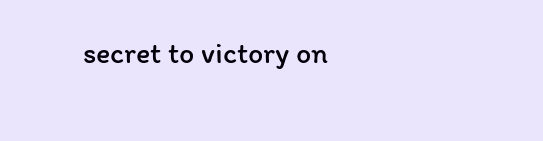secret to victory on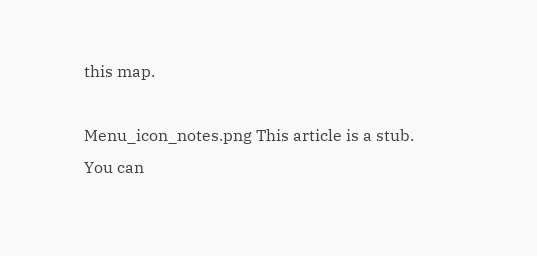this map.

Menu_icon_notes.png This article is a stub.
You can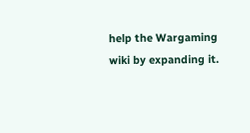help the Wargaming wiki by expanding it.